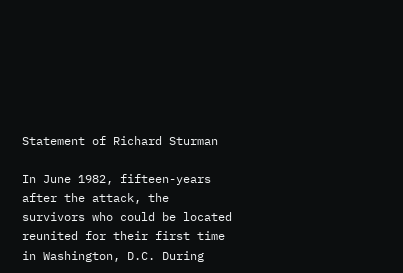Statement of Richard Sturman

In June 1982, fifteen-years after the attack, the survivors who could be located reunited for their first time in Washington, D.C. During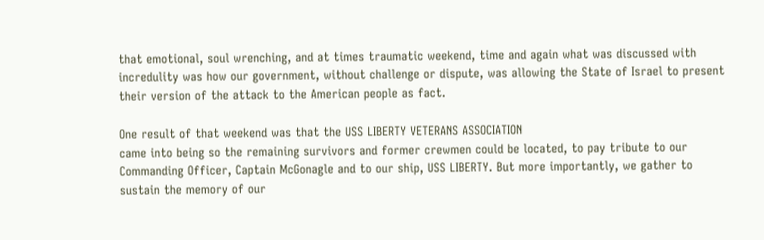that emotional, soul wrenching, and at times traumatic weekend, time and again what was discussed with incredulity was how our government, without challenge or dispute, was allowing the State of Israel to present their version of the attack to the American people as fact.

One result of that weekend was that the USS LIBERTY VETERANS ASSOCIATION
came into being so the remaining survivors and former crewmen could be located, to pay tribute to our Commanding Officer, Captain McGonagle and to our ship, USS LIBERTY. But more importantly, we gather to sustain the memory of our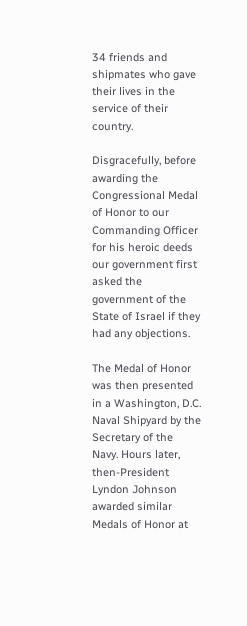34 friends and shipmates who gave their lives in the service of their country.

Disgracefully, before awarding the Congressional Medal of Honor to our Commanding Officer for his heroic deeds our government first asked the government of the State of Israel if they had any objections.

The Medal of Honor was then presented in a Washington, D.C. Naval Shipyard by the Secretary of the Navy. Hours later, then-President Lyndon Johnson awarded similar Medals of Honor at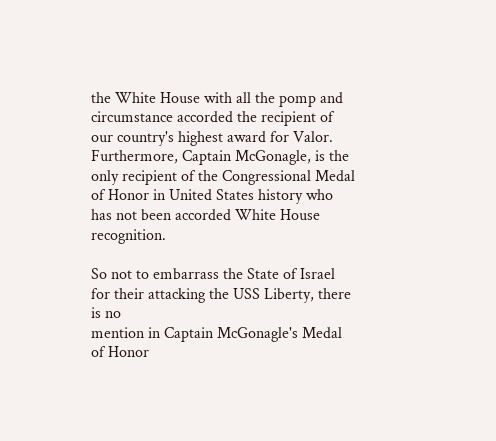the White House with all the pomp and circumstance accorded the recipient of our country's highest award for Valor. Furthermore, Captain McGonagle, is the only recipient of the Congressional Medal of Honor in United States history who has not been accorded White House recognition.

So not to embarrass the State of Israel for their attacking the USS Liberty, there is no
mention in Captain McGonagle's Medal of Honor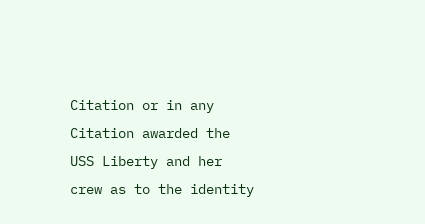Citation or in any Citation awarded the USS Liberty and her crew as to the identity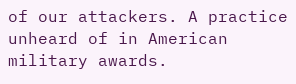of our attackers. A practice unheard of in American military awards.